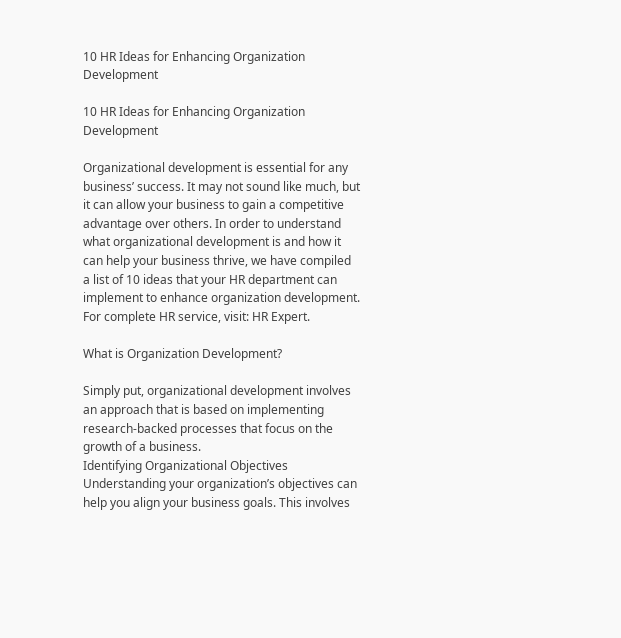10 HR Ideas for Enhancing Organization Development

10 HR Ideas for Enhancing Organization Development

Organizational development is essential for any business’ success. It may not sound like much, but it can allow your business to gain a competitive advantage over others. In order to understand what organizational development is and how it can help your business thrive, we have compiled a list of 10 ideas that your HR department can implement to enhance organization development. For complete HR service, visit: HR Expert.

What is Organization Development?

Simply put, organizational development involves an approach that is based on implementing research-backed processes that focus on the growth of a business.
Identifying Organizational Objectives
Understanding your organization’s objectives can help you align your business goals. This involves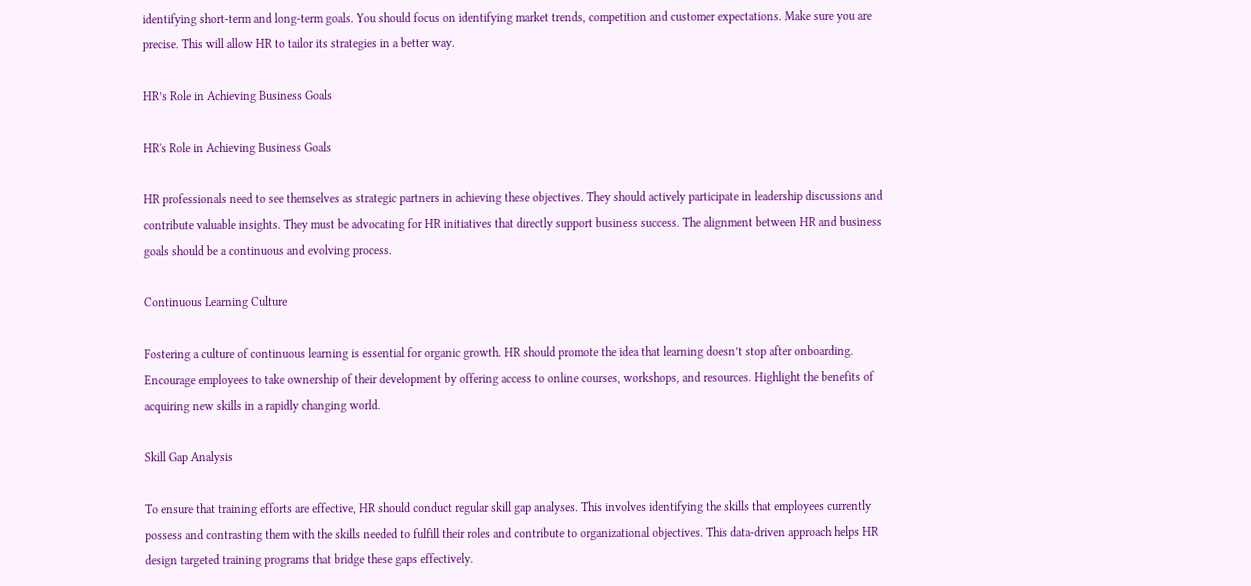identifying short-term and long-term goals. You should focus on identifying market trends, competition and customer expectations. Make sure you are precise. This will allow HR to tailor its strategies in a better way.

HR’s Role in Achieving Business Goals

HR's Role in Achieving Business Goals

HR professionals need to see themselves as strategic partners in achieving these objectives. They should actively participate in leadership discussions and contribute valuable insights. They must be advocating for HR initiatives that directly support business success. The alignment between HR and business goals should be a continuous and evolving process.

Continuous Learning Culture

Fostering a culture of continuous learning is essential for organic growth. HR should promote the idea that learning doesn’t stop after onboarding. Encourage employees to take ownership of their development by offering access to online courses, workshops, and resources. Highlight the benefits of acquiring new skills in a rapidly changing world.

Skill Gap Analysis

To ensure that training efforts are effective, HR should conduct regular skill gap analyses. This involves identifying the skills that employees currently possess and contrasting them with the skills needed to fulfill their roles and contribute to organizational objectives. This data-driven approach helps HR design targeted training programs that bridge these gaps effectively.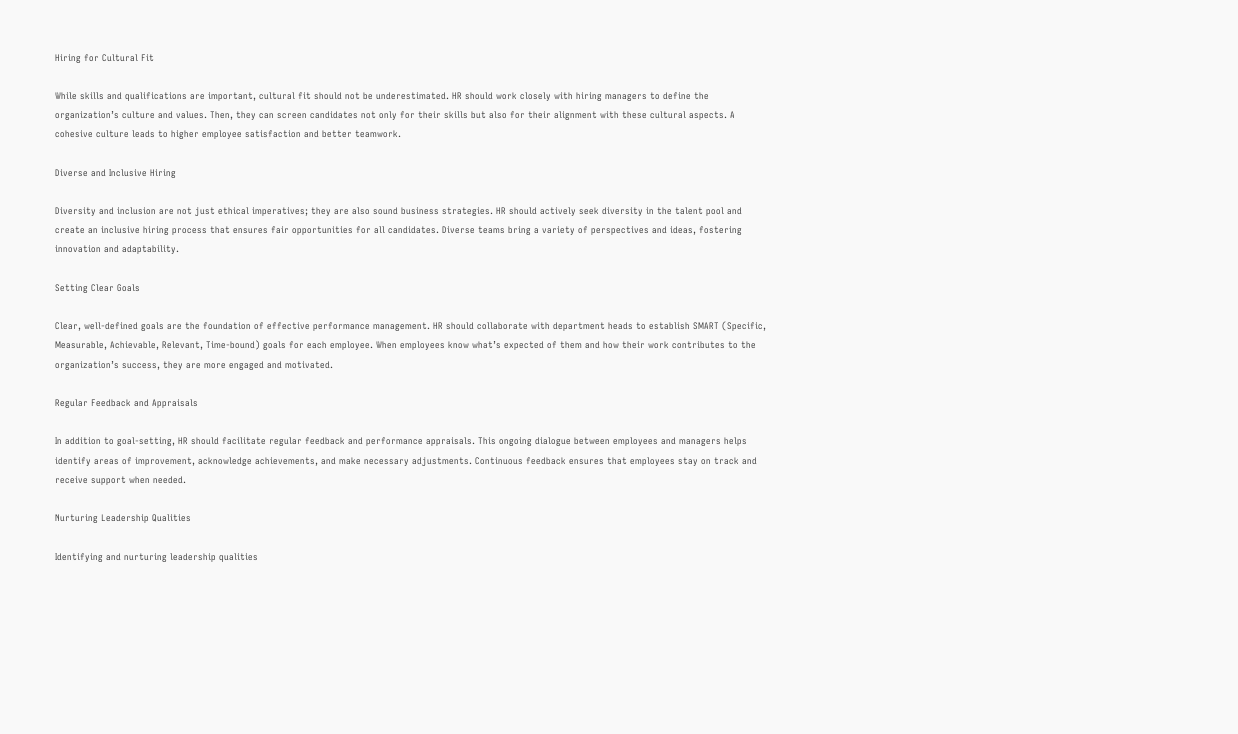Hiring for Cultural Fit

While skills and qualifications are important, cultural fit should not be underestimated. HR should work closely with hiring managers to define the organization’s culture and values. Then, they can screen candidates not only for their skills but also for their alignment with these cultural aspects. A cohesive culture leads to higher employee satisfaction and better teamwork.

Diverse and Inclusive Hiring

Diversity and inclusion are not just ethical imperatives; they are also sound business strategies. HR should actively seek diversity in the talent pool and create an inclusive hiring process that ensures fair opportunities for all candidates. Diverse teams bring a variety of perspectives and ideas, fostering innovation and adaptability.

Setting Clear Goals

Clear, well-defined goals are the foundation of effective performance management. HR should collaborate with department heads to establish SMART (Specific, Measurable, Achievable, Relevant, Time-bound) goals for each employee. When employees know what’s expected of them and how their work contributes to the organization’s success, they are more engaged and motivated.

Regular Feedback and Appraisals

In addition to goal-setting, HR should facilitate regular feedback and performance appraisals. This ongoing dialogue between employees and managers helps identify areas of improvement, acknowledge achievements, and make necessary adjustments. Continuous feedback ensures that employees stay on track and receive support when needed.

Nurturing Leadership Qualities

Identifying and nurturing leadership qualities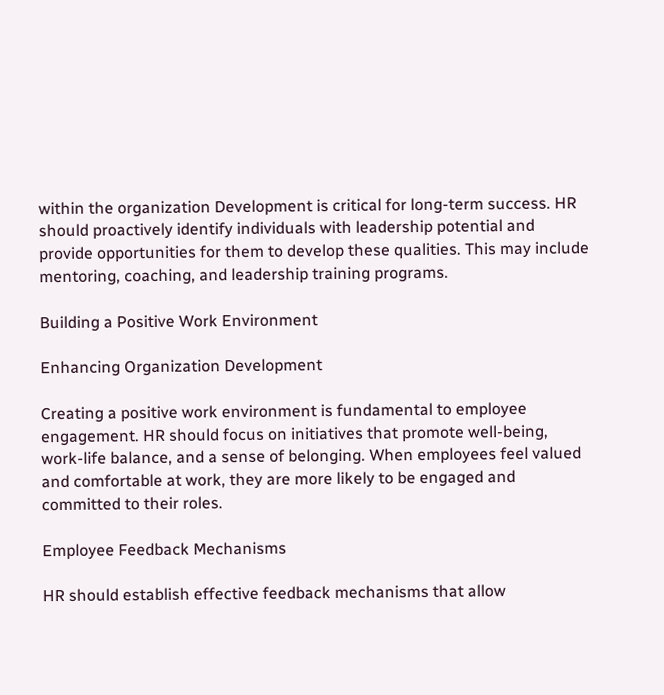within the organization Development is critical for long-term success. HR should proactively identify individuals with leadership potential and provide opportunities for them to develop these qualities. This may include mentoring, coaching, and leadership training programs.

Building a Positive Work Environment

Enhancing Organization Development

Creating a positive work environment is fundamental to employee engagement. HR should focus on initiatives that promote well-being, work-life balance, and a sense of belonging. When employees feel valued and comfortable at work, they are more likely to be engaged and committed to their roles.

Employee Feedback Mechanisms

HR should establish effective feedback mechanisms that allow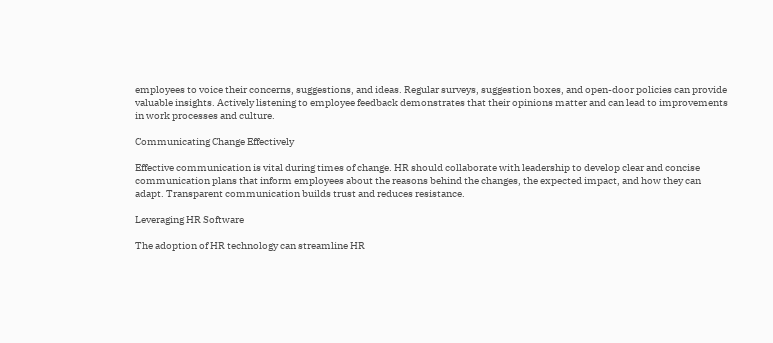employees to voice their concerns, suggestions, and ideas. Regular surveys, suggestion boxes, and open-door policies can provide valuable insights. Actively listening to employee feedback demonstrates that their opinions matter and can lead to improvements in work processes and culture.

Communicating Change Effectively

Effective communication is vital during times of change. HR should collaborate with leadership to develop clear and concise communication plans that inform employees about the reasons behind the changes, the expected impact, and how they can adapt. Transparent communication builds trust and reduces resistance.

Leveraging HR Software

The adoption of HR technology can streamline HR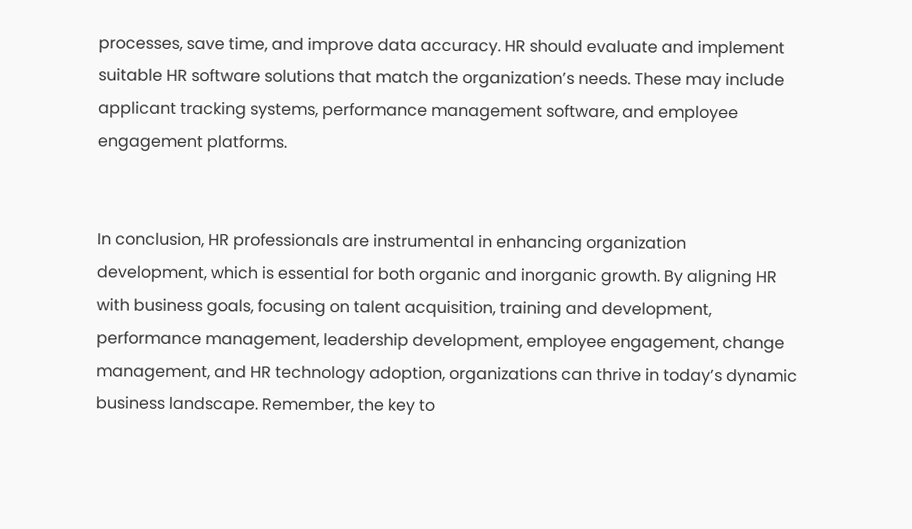processes, save time, and improve data accuracy. HR should evaluate and implement suitable HR software solutions that match the organization’s needs. These may include applicant tracking systems, performance management software, and employee engagement platforms.


In conclusion, HR professionals are instrumental in enhancing organization development, which is essential for both organic and inorganic growth. By aligning HR with business goals, focusing on talent acquisition, training and development, performance management, leadership development, employee engagement, change management, and HR technology adoption, organizations can thrive in today’s dynamic business landscape. Remember, the key to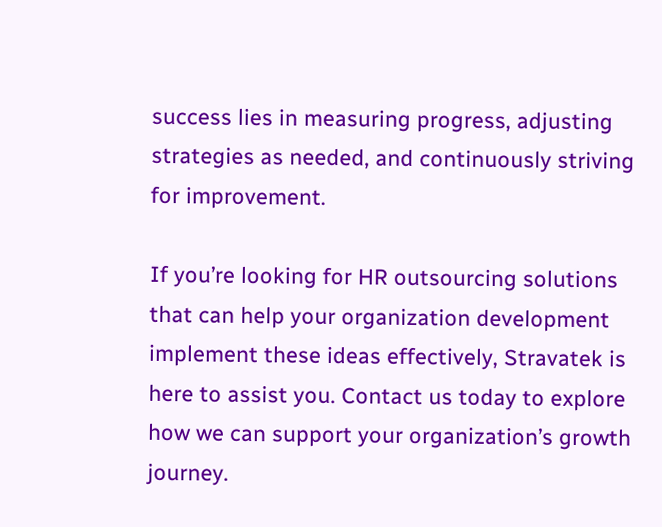success lies in measuring progress, adjusting strategies as needed, and continuously striving for improvement.

If you’re looking for HR outsourcing solutions that can help your organization development implement these ideas effectively, Stravatek is here to assist you. Contact us today to explore how we can support your organization’s growth journey.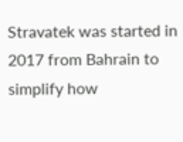Stravatek was started in 2017 from Bahrain to simplify how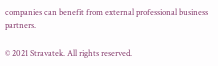companies can benefit from external professional business partners.

© 2021 Stravatek. All rights reserved.